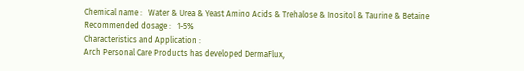Chemical name :   Water & Urea & Yeast Amino Acids & Trehalose & Inositol & Taurine & Betaine
Recommended dosage :   1-5%
Characteristics and Application :
Arch Personal Care Products has developed DermaFlux,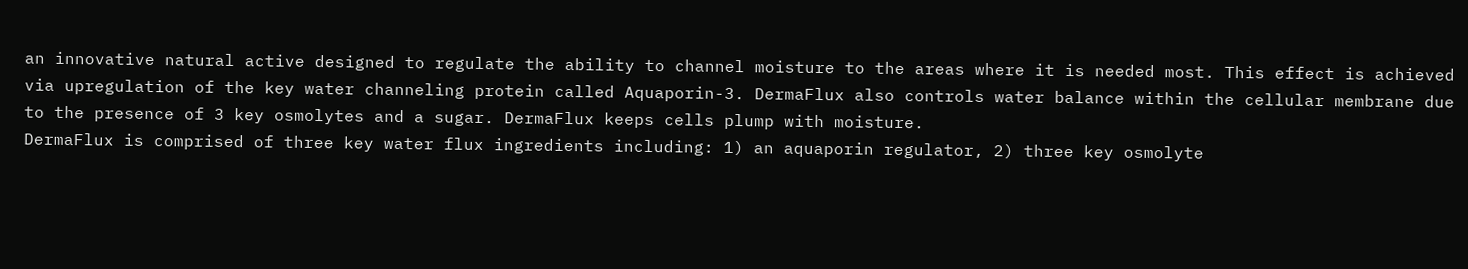an innovative natural active designed to regulate the ability to channel moisture to the areas where it is needed most. This effect is achieved via upregulation of the key water channeling protein called Aquaporin-3. DermaFlux also controls water balance within the cellular membrane due to the presence of 3 key osmolytes and a sugar. DermaFlux keeps cells plump with moisture.
DermaFlux is comprised of three key water flux ingredients including: 1) an aquaporin regulator, 2) three key osmolyte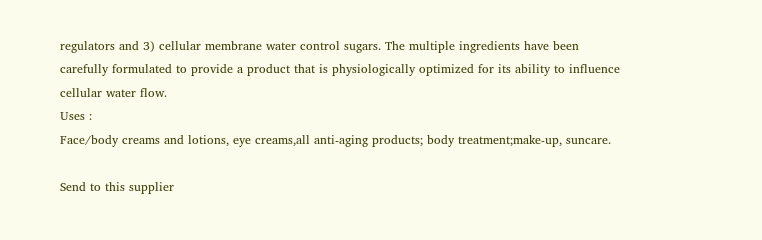regulators and 3) cellular membrane water control sugars. The multiple ingredients have been carefully formulated to provide a product that is physiologically optimized for its ability to influence cellular water flow.
Uses :
Face/body creams and lotions, eye creams,all anti-aging products; body treatment;make-up, suncare.

Send to this supplier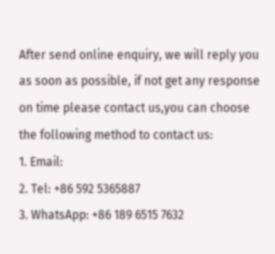After send online enquiry, we will reply you as soon as possible, if not get any response on time please contact us,you can choose the following method to contact us:
1. Email:
2. Tel: +86 592 5365887
3. WhatsApp: +86 189 6515 7632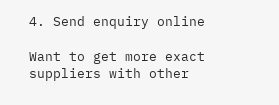4. Send enquiry online

Want to get more exact suppliers with other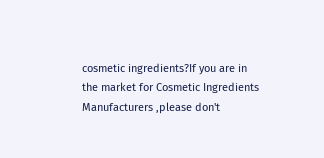cosmetic ingredients?If you are in the market for Cosmetic Ingredients Manufacturers ,please don't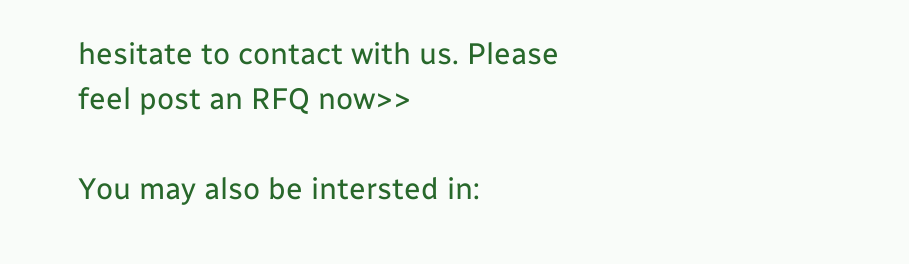hesitate to contact with us. Please feel post an RFQ now>>

You may also be intersted in: